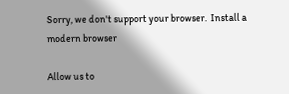Sorry, we don't support your browser.  Install a modern browser

Allow us to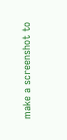make a screenshot to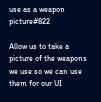use as a weapon picture#822

Allow us to take a picture of the weapons we use so we can use them for our UI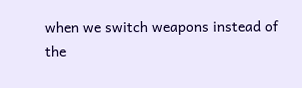when we switch weapons instead of the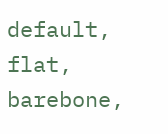default, flat, barebone,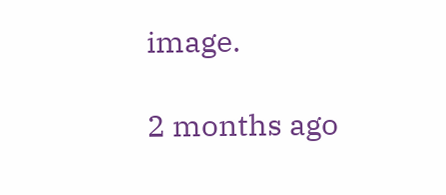image.

2 months ago